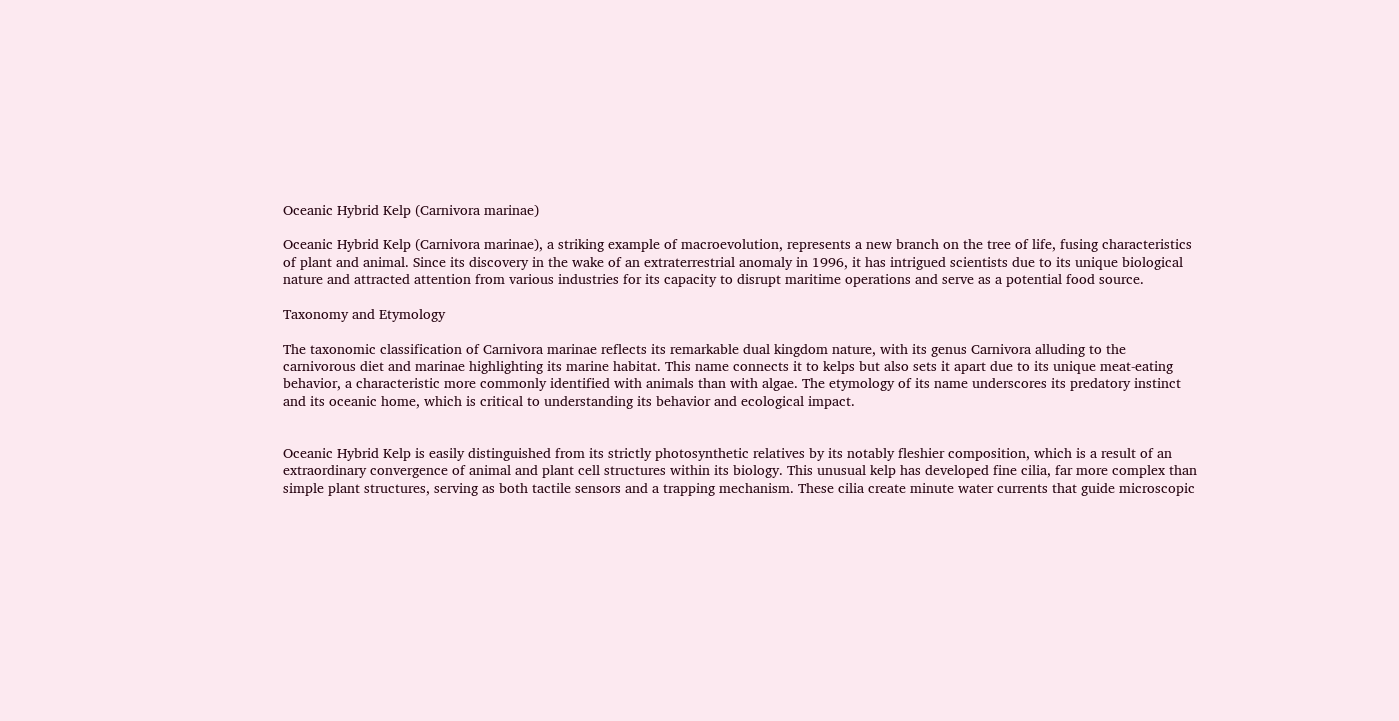Oceanic Hybrid Kelp (Carnivora marinae)

Oceanic Hybrid Kelp (Carnivora marinae), a striking example of macroevolution, represents a new branch on the tree of life, fusing characteristics of plant and animal. Since its discovery in the wake of an extraterrestrial anomaly in 1996, it has intrigued scientists due to its unique biological nature and attracted attention from various industries for its capacity to disrupt maritime operations and serve as a potential food source.

Taxonomy and Etymology

The taxonomic classification of Carnivora marinae reflects its remarkable dual kingdom nature, with its genus Carnivora alluding to the carnivorous diet and marinae highlighting its marine habitat. This name connects it to kelps but also sets it apart due to its unique meat-eating behavior, a characteristic more commonly identified with animals than with algae. The etymology of its name underscores its predatory instinct and its oceanic home, which is critical to understanding its behavior and ecological impact.


Oceanic Hybrid Kelp is easily distinguished from its strictly photosynthetic relatives by its notably fleshier composition, which is a result of an extraordinary convergence of animal and plant cell structures within its biology. This unusual kelp has developed fine cilia, far more complex than simple plant structures, serving as both tactile sensors and a trapping mechanism. These cilia create minute water currents that guide microscopic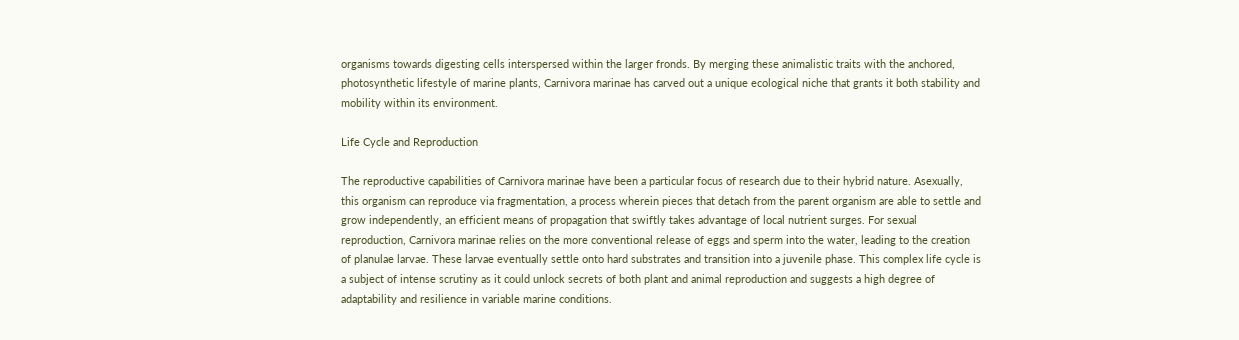organisms towards digesting cells interspersed within the larger fronds. By merging these animalistic traits with the anchored, photosynthetic lifestyle of marine plants, Carnivora marinae has carved out a unique ecological niche that grants it both stability and mobility within its environment.

Life Cycle and Reproduction

The reproductive capabilities of Carnivora marinae have been a particular focus of research due to their hybrid nature. Asexually, this organism can reproduce via fragmentation, a process wherein pieces that detach from the parent organism are able to settle and grow independently, an efficient means of propagation that swiftly takes advantage of local nutrient surges. For sexual reproduction, Carnivora marinae relies on the more conventional release of eggs and sperm into the water, leading to the creation of planulae larvae. These larvae eventually settle onto hard substrates and transition into a juvenile phase. This complex life cycle is a subject of intense scrutiny as it could unlock secrets of both plant and animal reproduction and suggests a high degree of adaptability and resilience in variable marine conditions.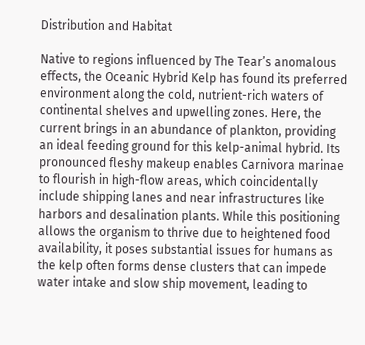Distribution and Habitat

Native to regions influenced by The Tear’s anomalous effects, the Oceanic Hybrid Kelp has found its preferred environment along the cold, nutrient-rich waters of continental shelves and upwelling zones. Here, the current brings in an abundance of plankton, providing an ideal feeding ground for this kelp-animal hybrid. Its pronounced fleshy makeup enables Carnivora marinae to flourish in high-flow areas, which coincidentally include shipping lanes and near infrastructures like harbors and desalination plants. While this positioning allows the organism to thrive due to heightened food availability, it poses substantial issues for humans as the kelp often forms dense clusters that can impede water intake and slow ship movement, leading to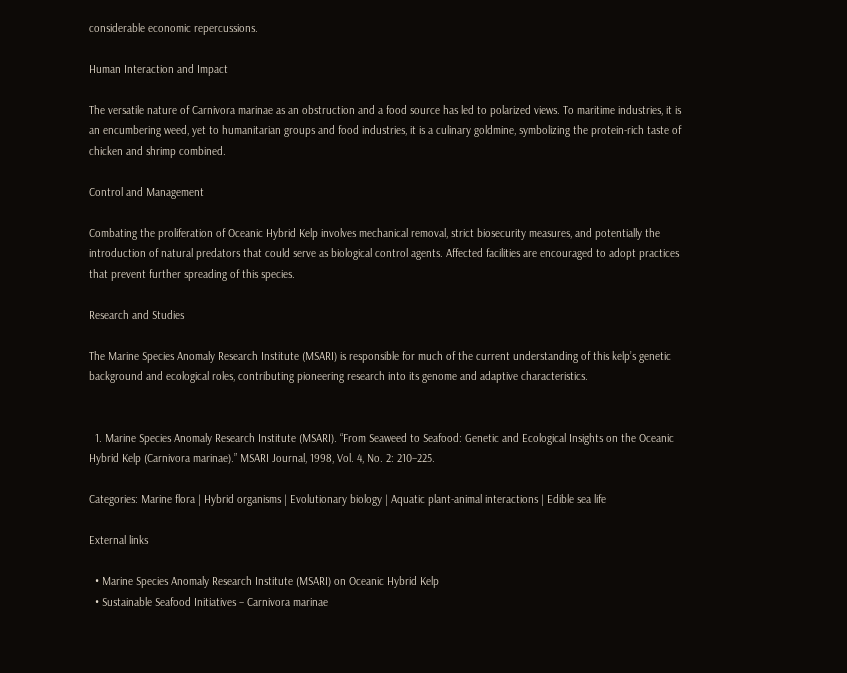considerable economic repercussions.

Human Interaction and Impact

The versatile nature of Carnivora marinae as an obstruction and a food source has led to polarized views. To maritime industries, it is an encumbering weed, yet to humanitarian groups and food industries, it is a culinary goldmine, symbolizing the protein-rich taste of chicken and shrimp combined.

Control and Management

Combating the proliferation of Oceanic Hybrid Kelp involves mechanical removal, strict biosecurity measures, and potentially the introduction of natural predators that could serve as biological control agents. Affected facilities are encouraged to adopt practices that prevent further spreading of this species.

Research and Studies

The Marine Species Anomaly Research Institute (MSARI) is responsible for much of the current understanding of this kelp’s genetic background and ecological roles, contributing pioneering research into its genome and adaptive characteristics.


  1. Marine Species Anomaly Research Institute (MSARI). “From Seaweed to Seafood: Genetic and Ecological Insights on the Oceanic Hybrid Kelp (Carnivora marinae).” MSARI Journal, 1998, Vol. 4, No. 2: 210–225.

Categories: Marine flora | Hybrid organisms | Evolutionary biology | Aquatic plant-animal interactions | Edible sea life

External links

  • Marine Species Anomaly Research Institute (MSARI) on Oceanic Hybrid Kelp
  • Sustainable Seafood Initiatives – Carnivora marinae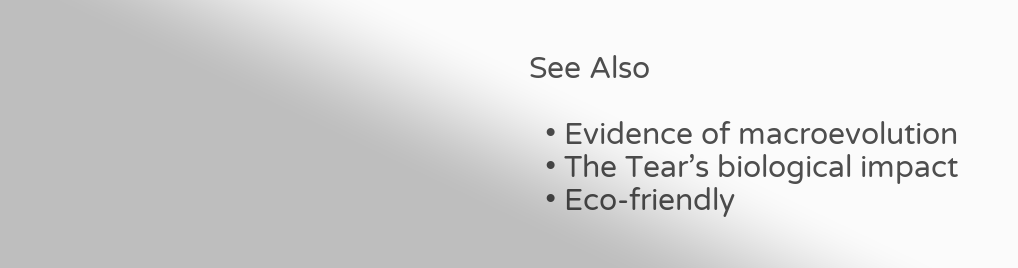See Also

  • Evidence of macroevolution
  • The Tear’s biological impact
  • Eco-friendly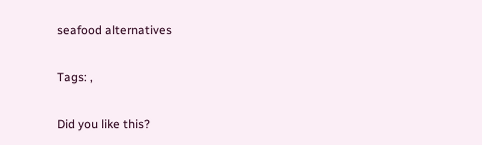seafood alternatives

Tags: ,

Did you like this?